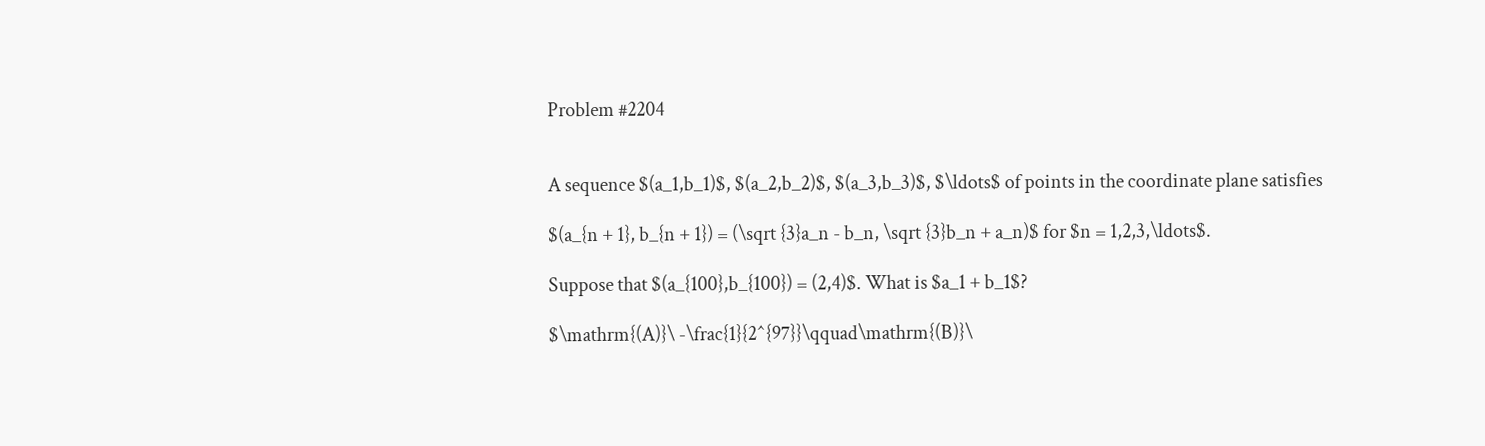Problem #2204


A sequence $(a_1,b_1)$, $(a_2,b_2)$, $(a_3,b_3)$, $\ldots$ of points in the coordinate plane satisfies

$(a_{n + 1}, b_{n + 1}) = (\sqrt {3}a_n - b_n, \sqrt {3}b_n + a_n)$ for $n = 1,2,3,\ldots$.

Suppose that $(a_{100},b_{100}) = (2,4)$. What is $a_1 + b_1$?

$\mathrm{(A)}\ -\frac{1}{2^{97}}\qquad\mathrm{(B)}\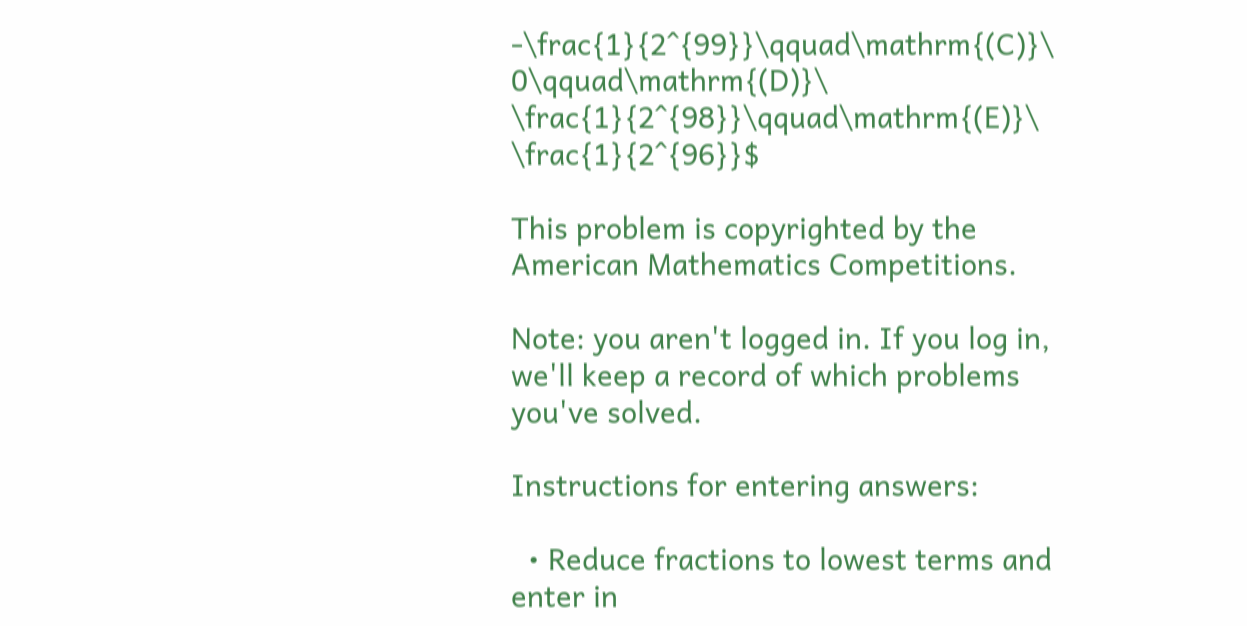-\frac{1}{2^{99}}\qquad\mathrm{(C)}\ 0\qquad\mathrm{(D)}\ \frac{1}{2^{98}}\qquad\mathrm{(E)}\ \frac{1}{2^{96}}$

This problem is copyrighted by the American Mathematics Competitions.

Note: you aren't logged in. If you log in, we'll keep a record of which problems you've solved.

Instructions for entering answers:

  • Reduce fractions to lowest terms and enter in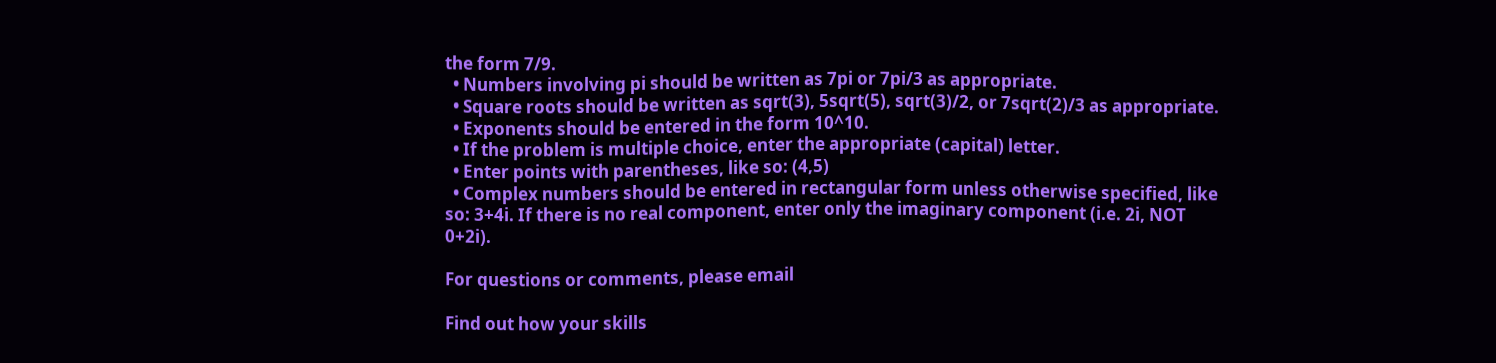the form 7/9.
  • Numbers involving pi should be written as 7pi or 7pi/3 as appropriate.
  • Square roots should be written as sqrt(3), 5sqrt(5), sqrt(3)/2, or 7sqrt(2)/3 as appropriate.
  • Exponents should be entered in the form 10^10.
  • If the problem is multiple choice, enter the appropriate (capital) letter.
  • Enter points with parentheses, like so: (4,5)
  • Complex numbers should be entered in rectangular form unless otherwise specified, like so: 3+4i. If there is no real component, enter only the imaginary component (i.e. 2i, NOT 0+2i).

For questions or comments, please email

Find out how your skills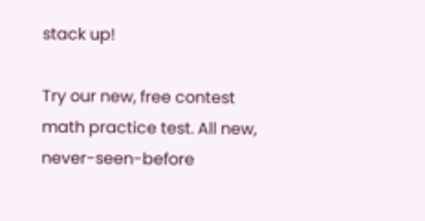stack up!

Try our new, free contest math practice test. All new, never-seen-before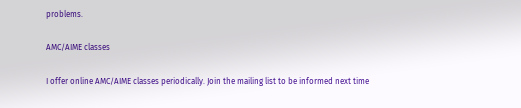problems.

AMC/AIME classes

I offer online AMC/AIME classes periodically. Join the mailing list to be informed next time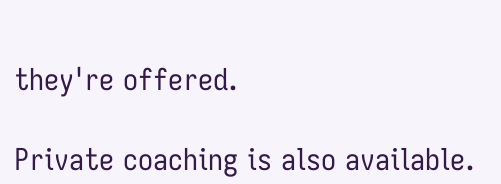they're offered.

Private coaching is also available.